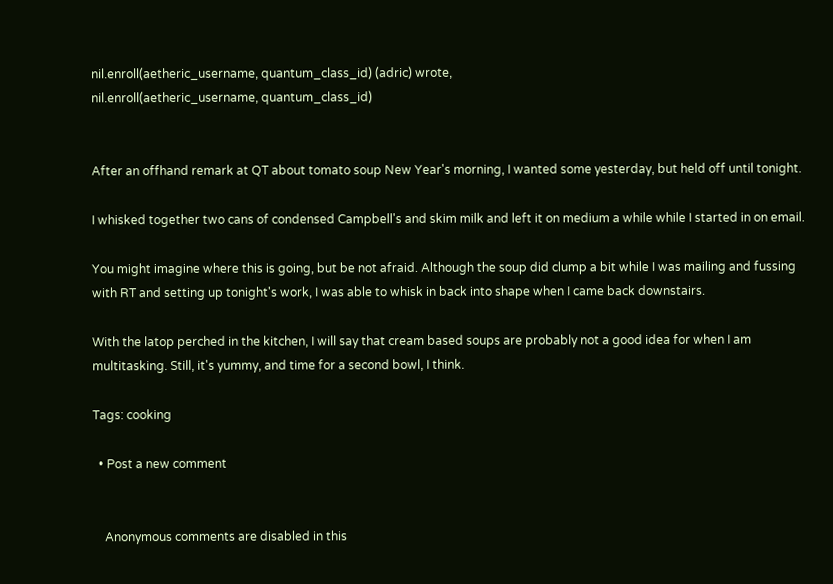nil.enroll(aetheric_username, quantum_class_id) (adric) wrote,
nil.enroll(aetheric_username, quantum_class_id)


After an offhand remark at QT about tomato soup New Year's morning, I wanted some yesterday, but held off until tonight.

I whisked together two cans of condensed Campbell's and skim milk and left it on medium a while while I started in on email.

You might imagine where this is going, but be not afraid. Although the soup did clump a bit while I was mailing and fussing with RT and setting up tonight's work, I was able to whisk in back into shape when I came back downstairs.

With the latop perched in the kitchen, I will say that cream based soups are probably not a good idea for when I am multitasking. Still, it's yummy, and time for a second bowl, I think.

Tags: cooking

  • Post a new comment


    Anonymous comments are disabled in this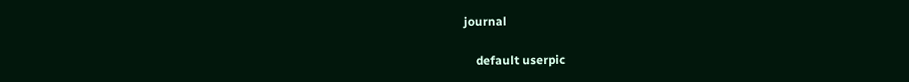journal

    default userpic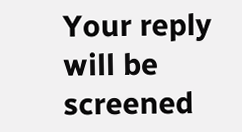Your reply will be screened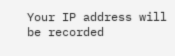Your IP address will be recorded